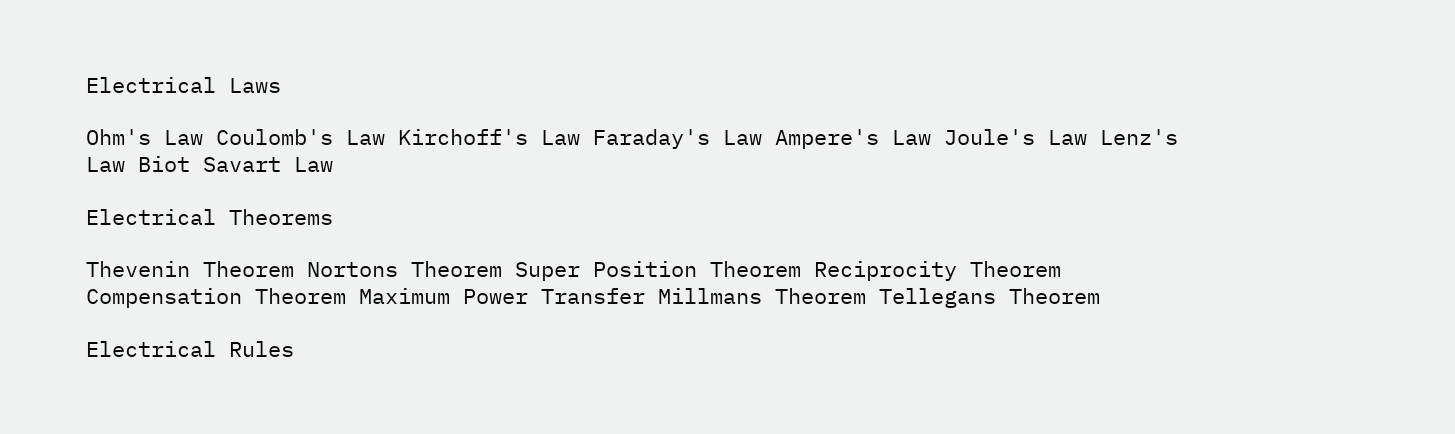Electrical Laws

Ohm's Law Coulomb's Law Kirchoff's Law Faraday's Law Ampere's Law Joule's Law Lenz's Law Biot Savart Law

Electrical Theorems

Thevenin Theorem Nortons Theorem Super Position Theorem Reciprocity Theorem Compensation Theorem Maximum Power Transfer Millmans Theorem Tellegans Theorem

Electrical Rules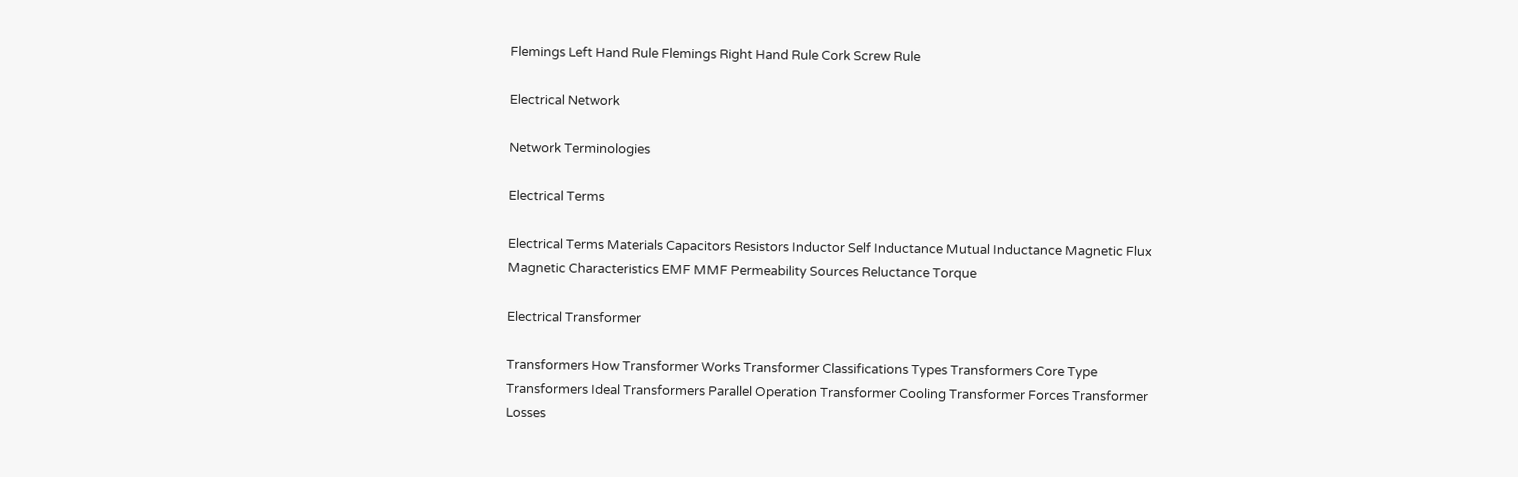Flemings Left Hand Rule Flemings Right Hand Rule Cork Screw Rule

Electrical Network

Network Terminologies

Electrical Terms

Electrical Terms Materials Capacitors Resistors Inductor Self Inductance Mutual Inductance Magnetic Flux Magnetic Characteristics EMF MMF Permeability Sources Reluctance Torque

Electrical Transformer

Transformers How Transformer Works Transformer Classifications Types Transformers Core Type Transformers Ideal Transformers Parallel Operation Transformer Cooling Transformer Forces Transformer Losses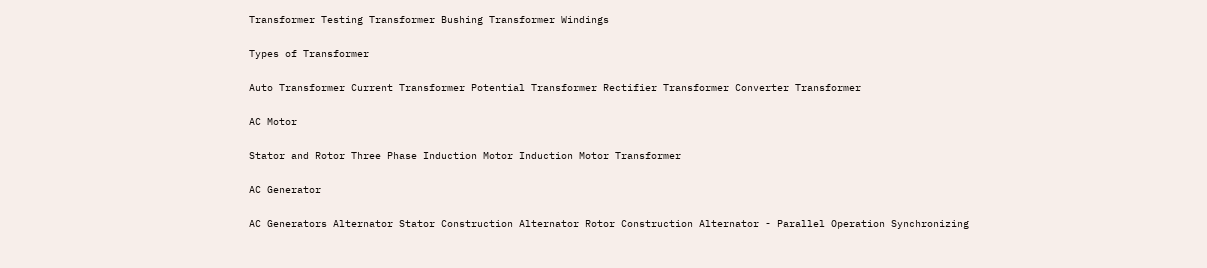Transformer Testing Transformer Bushing Transformer Windings

Types of Transformer

Auto Transformer Current Transformer Potential Transformer Rectifier Transformer Converter Transformer

AC Motor

Stator and Rotor Three Phase Induction Motor Induction Motor Transformer

AC Generator

AC Generators Alternator Stator Construction Alternator Rotor Construction Alternator - Parallel Operation Synchronizing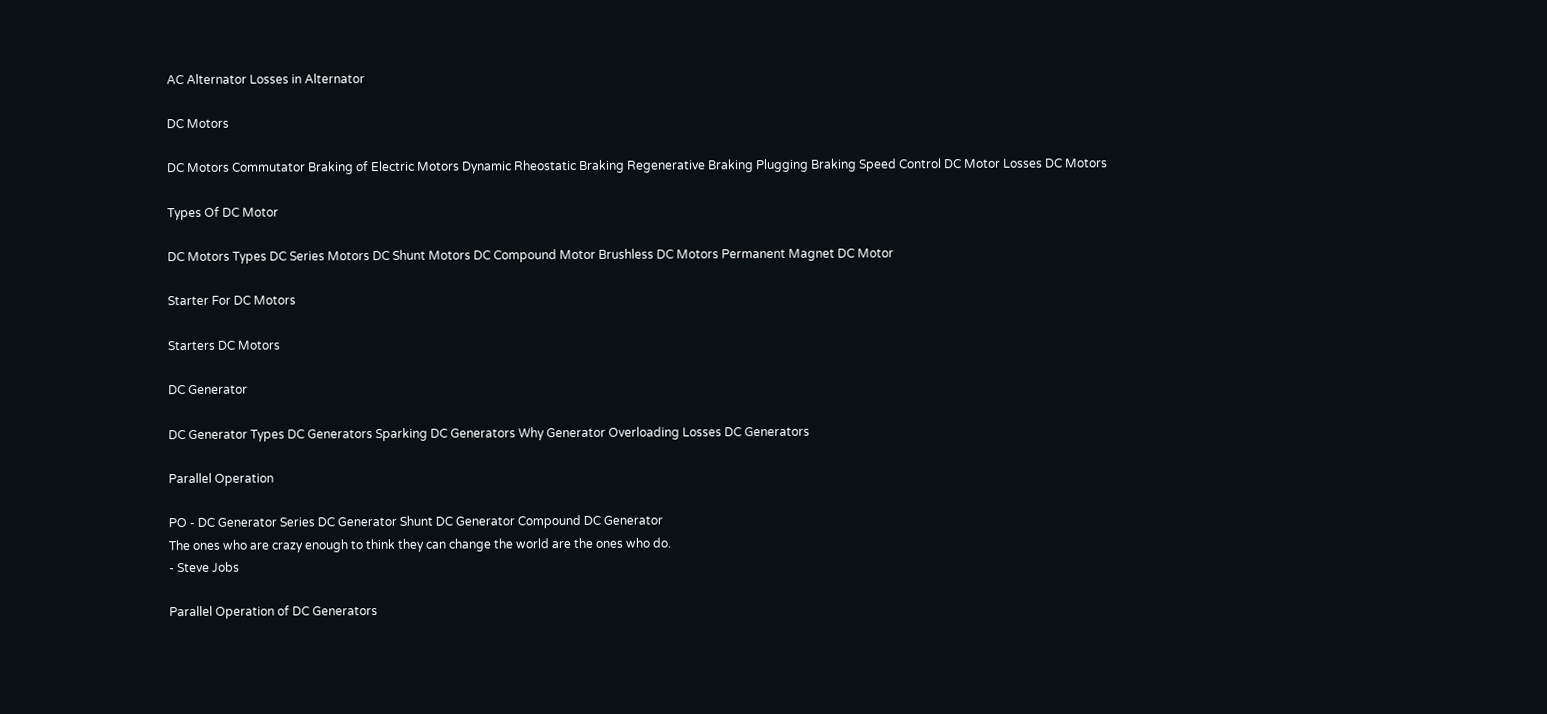AC Alternator Losses in Alternator

DC Motors

DC Motors Commutator Braking of Electric Motors Dynamic Rheostatic Braking Regenerative Braking Plugging Braking Speed Control DC Motor Losses DC Motors

Types Of DC Motor

DC Motors Types DC Series Motors DC Shunt Motors DC Compound Motor Brushless DC Motors Permanent Magnet DC Motor

Starter For DC Motors

Starters DC Motors

DC Generator

DC Generator Types DC Generators Sparking DC Generators Why Generator Overloading Losses DC Generators

Parallel Operation

PO - DC Generator Series DC Generator Shunt DC Generator Compound DC Generator
The ones who are crazy enough to think they can change the world are the ones who do.
- Steve Jobs

Parallel Operation of DC Generators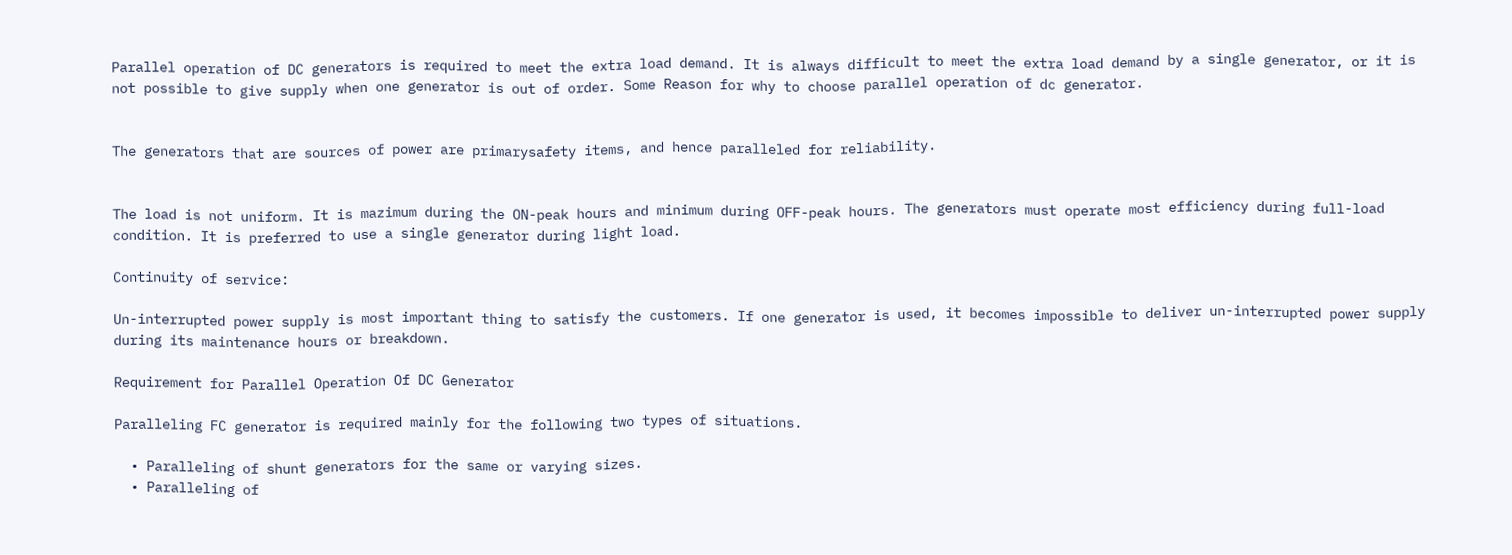Parallel operation of DC generators is required to meet the extra load demand. It is always difficult to meet the extra load demand by a single generator, or it is not possible to give supply when one generator is out of order. Some Reason for why to choose parallel operation of dc generator.


The generators that are sources of power are primarysafety items, and hence paralleled for reliability.


The load is not uniform. It is mazimum during the ON-peak hours and minimum during OFF-peak hours. The generators must operate most efficiency during full-load condition. It is preferred to use a single generator during light load.

Continuity of service:

Un-interrupted power supply is most important thing to satisfy the customers. If one generator is used, it becomes impossible to deliver un-interrupted power supply during its maintenance hours or breakdown.

Requirement for Parallel Operation Of DC Generator

Paralleling FC generator is required mainly for the following two types of situations.

  • Paralleling of shunt generators for the same or varying sizes.
  • Paralleling of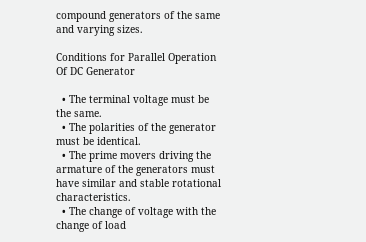compound generators of the same and varying sizes.

Conditions for Parallel Operation Of DC Generator

  • The terminal voltage must be the same.
  • The polarities of the generator must be identical.
  • The prime movers driving the armature of the generators must have similar and stable rotational characteristics.
  • The change of voltage with the change of load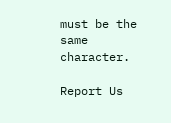must be the same character.

Report Us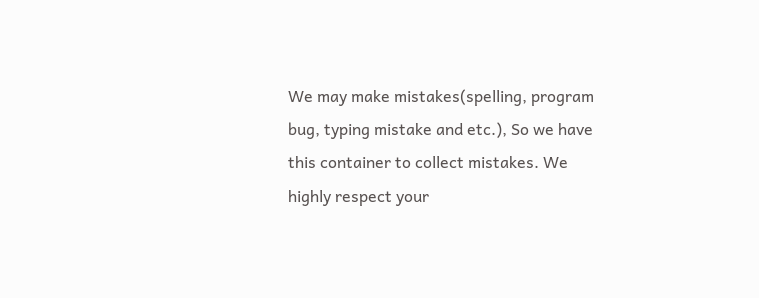We may make mistakes(spelling, program bug, typing mistake and etc.), So we have this container to collect mistakes. We highly respect your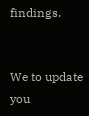findings.


We to update you